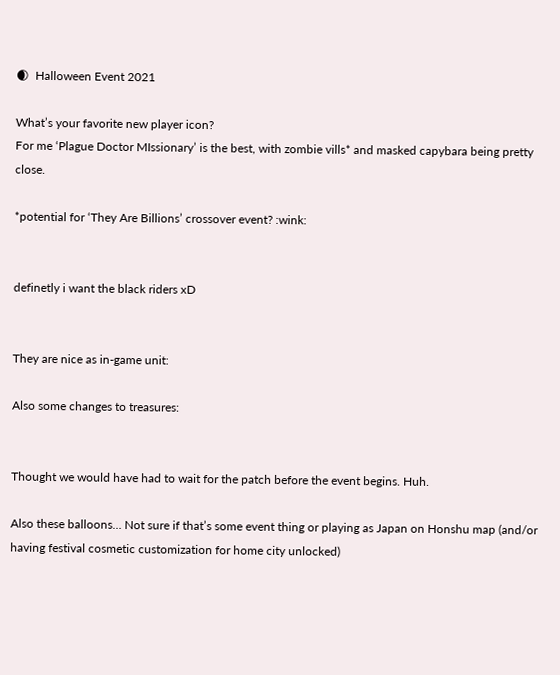🌒  Halloween Event 2021

What’s your favorite new player icon?
For me ‘Plague Doctor MIssionary’ is the best, with zombie vills* and masked capybara being pretty close.

*potential for ‘They Are Billions’ crossover event? :wink:


definetly i want the black riders xD


They are nice as in-game unit:

Also some changes to treasures:


Thought we would have had to wait for the patch before the event begins. Huh.

Also these balloons… Not sure if that’s some event thing or playing as Japan on Honshu map (and/or having festival cosmetic customization for home city unlocked)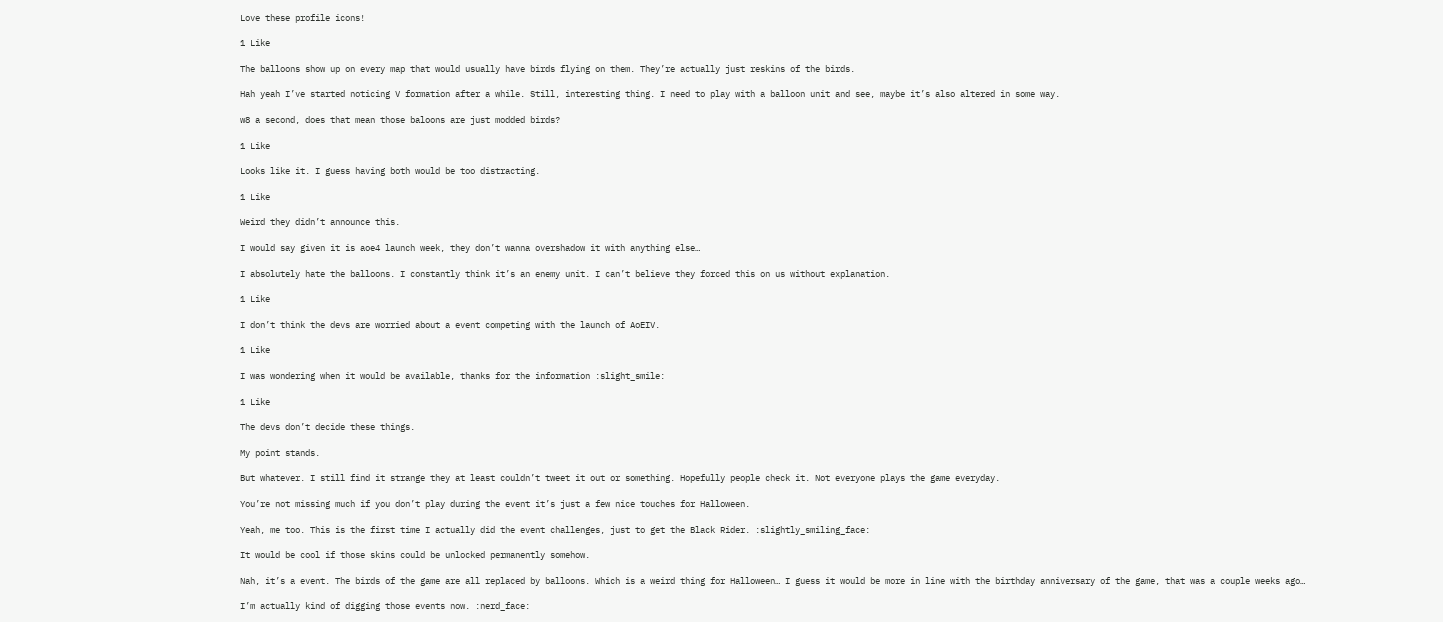Love these profile icons!

1 Like

The balloons show up on every map that would usually have birds flying on them. They’re actually just reskins of the birds.

Hah yeah I’ve started noticing V formation after a while. Still, interesting thing. I need to play with a balloon unit and see, maybe it’s also altered in some way.

w8 a second, does that mean those baloons are just modded birds?

1 Like

Looks like it. I guess having both would be too distracting.

1 Like

Weird they didn’t announce this.

I would say given it is aoe4 launch week, they don’t wanna overshadow it with anything else…

I absolutely hate the balloons. I constantly think it’s an enemy unit. I can’t believe they forced this on us without explanation.

1 Like

I don’t think the devs are worried about a event competing with the launch of AoEIV.

1 Like

I was wondering when it would be available, thanks for the information :slight_smile:

1 Like

The devs don’t decide these things.

My point stands.

But whatever. I still find it strange they at least couldn’t tweet it out or something. Hopefully people check it. Not everyone plays the game everyday.

You’re not missing much if you don’t play during the event it’s just a few nice touches for Halloween.

Yeah, me too. This is the first time I actually did the event challenges, just to get the Black Rider. :slightly_smiling_face:

It would be cool if those skins could be unlocked permanently somehow.

Nah, it’s a event. The birds of the game are all replaced by balloons. Which is a weird thing for Halloween… I guess it would be more in line with the birthday anniversary of the game, that was a couple weeks ago…

I’m actually kind of digging those events now. :nerd_face: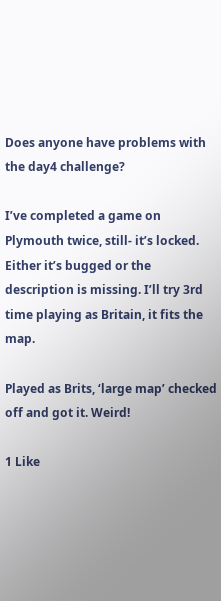Does anyone have problems with the day4 challenge?

I’ve completed a game on Plymouth twice, still- it’s locked. Either it’s bugged or the description is missing. I’ll try 3rd time playing as Britain, it fits the map.

Played as Brits, ‘large map’ checked off and got it. Weird!

1 Like